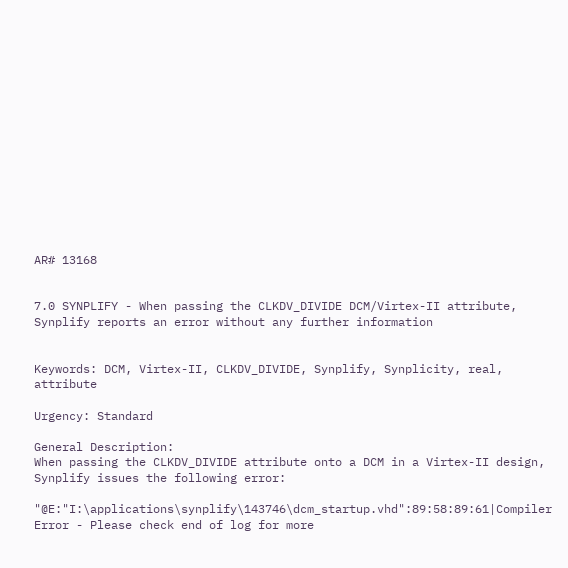AR# 13168


7.0 SYNPLIFY - When passing the CLKDV_DIVIDE DCM/Virtex-II attribute, Synplify reports an error without any further information


Keywords: DCM, Virtex-II, CLKDV_DIVIDE, Synplify, Synplicity, real, attribute

Urgency: Standard

General Description:
When passing the CLKDV_DIVIDE attribute onto a DCM in a Virtex-II design, Synplify issues the following error:

"@E:"I:\applications\synplify\143746\dcm_startup.vhd":89:58:89:61|Compiler Error - Please check end of log for more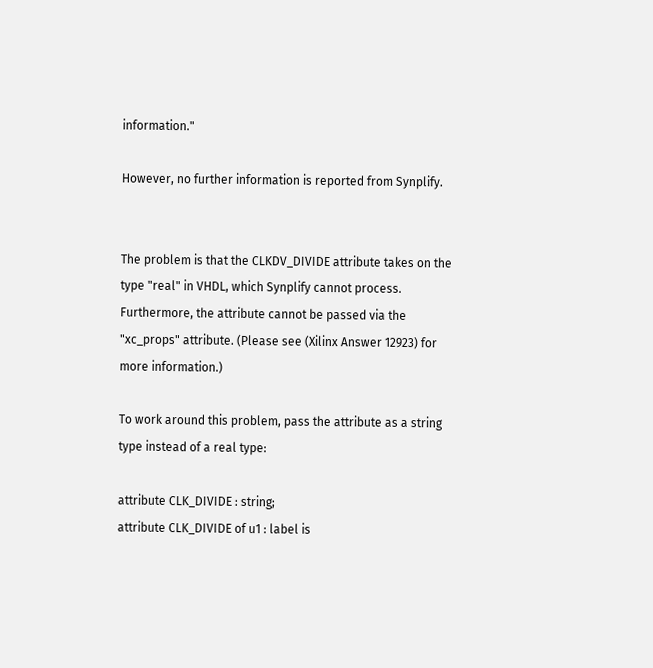information."

However, no further information is reported from Synplify.


The problem is that the CLKDV_DIVIDE attribute takes on the type "real" in VHDL, which Synplify cannot process. Furthermore, the attribute cannot be passed via the "xc_props" attribute. (Please see (Xilinx Answer 12923) for more information.)

To work around this problem, pass the attribute as a string type instead of a real type:

attribute CLK_DIVIDE : string;
attribute CLK_DIVIDE of u1 : label is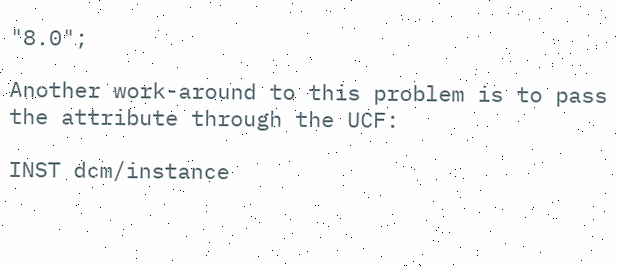"8.0";

Another work-around to this problem is to pass the attribute through the UCF:

INST dcm/instance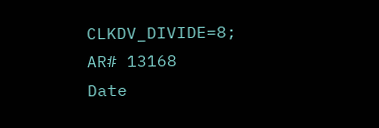CLKDV_DIVIDE=8;
AR# 13168
Date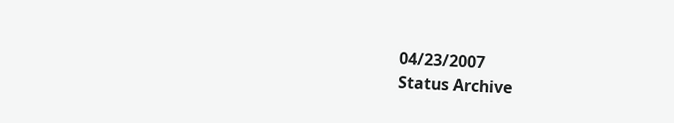04/23/2007
Status Archive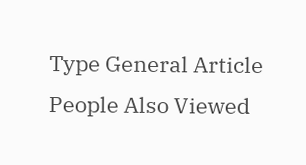Type General Article
People Also Viewed